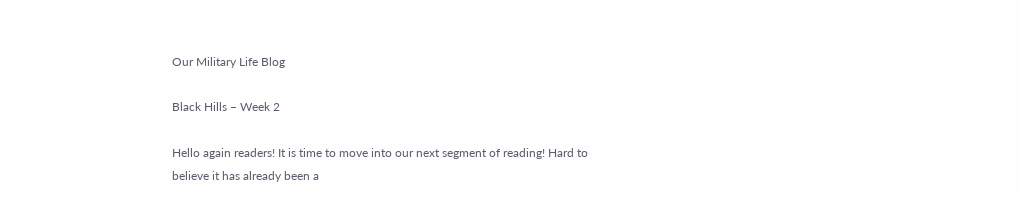Our Military Life Blog

Black Hills – Week 2

Hello again readers! It is time to move into our next segment of reading! Hard to believe it has already been a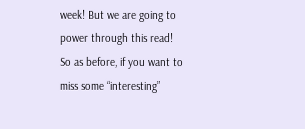week! But we are going to power through this read! So as before, if you want to miss some “interesting”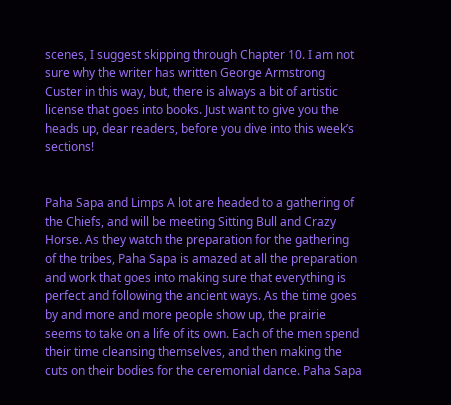scenes, I suggest skipping through Chapter 10. I am not sure why the writer has written George Armstrong Custer in this way, but, there is always a bit of artistic license that goes into books. Just want to give you the heads up, dear readers, before you dive into this week’s sections!


Paha Sapa and Limps A lot are headed to a gathering of the Chiefs, and will be meeting Sitting Bull and Crazy Horse. As they watch the preparation for the gathering of the tribes, Paha Sapa is amazed at all the preparation and work that goes into making sure that everything is perfect and following the ancient ways. As the time goes by and more and more people show up, the prairie seems to take on a life of its own. Each of the men spend their time cleansing themselves, and then making the cuts on their bodies for the ceremonial dance. Paha Sapa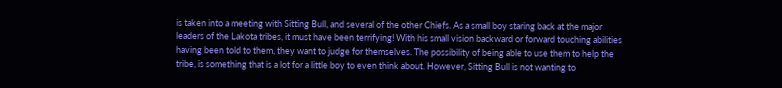is taken into a meeting with Sitting Bull, and several of the other Chiefs. As a small boy staring back at the major leaders of the Lakota tribes, it must have been terrifying! With his small vision backward or forward touching abilities having been told to them, they want to judge for themselves. The possibility of being able to use them to help the tribe, is something that is a lot for a little boy to even think about. However, Sitting Bull is not wanting to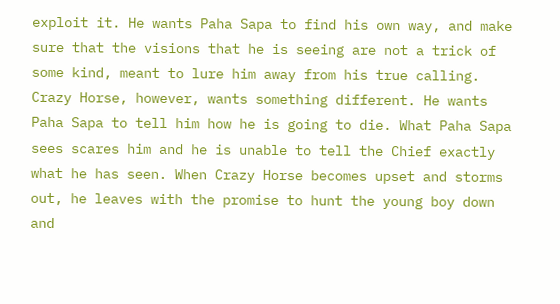exploit it. He wants Paha Sapa to find his own way, and make sure that the visions that he is seeing are not a trick of some kind, meant to lure him away from his true calling. Crazy Horse, however, wants something different. He wants Paha Sapa to tell him how he is going to die. What Paha Sapa sees scares him and he is unable to tell the Chief exactly what he has seen. When Crazy Horse becomes upset and storms out, he leaves with the promise to hunt the young boy down and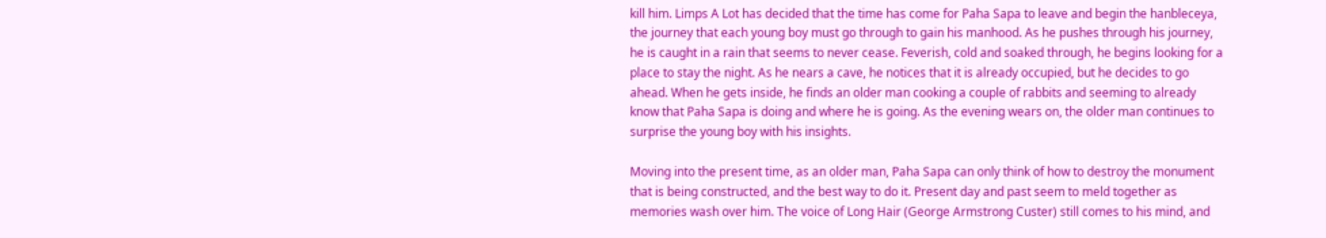kill him. Limps A Lot has decided that the time has come for Paha Sapa to leave and begin the hanbleceya, the journey that each young boy must go through to gain his manhood. As he pushes through his journey, he is caught in a rain that seems to never cease. Feverish, cold and soaked through, he begins looking for a place to stay the night. As he nears a cave, he notices that it is already occupied, but he decides to go ahead. When he gets inside, he finds an older man cooking a couple of rabbits and seeming to already know that Paha Sapa is doing and where he is going. As the evening wears on, the older man continues to surprise the young boy with his insights.

Moving into the present time, as an older man, Paha Sapa can only think of how to destroy the monument that is being constructed, and the best way to do it. Present day and past seem to meld together as memories wash over him. The voice of Long Hair (George Armstrong Custer) still comes to his mind, and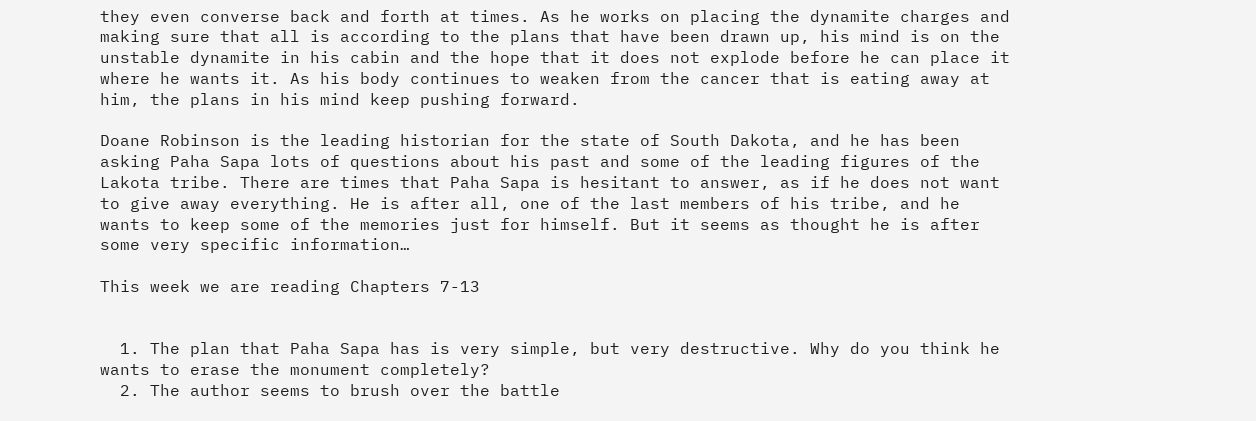they even converse back and forth at times. As he works on placing the dynamite charges and making sure that all is according to the plans that have been drawn up, his mind is on the unstable dynamite in his cabin and the hope that it does not explode before he can place it where he wants it. As his body continues to weaken from the cancer that is eating away at him, the plans in his mind keep pushing forward.

Doane Robinson is the leading historian for the state of South Dakota, and he has been asking Paha Sapa lots of questions about his past and some of the leading figures of the Lakota tribe. There are times that Paha Sapa is hesitant to answer, as if he does not want to give away everything. He is after all, one of the last members of his tribe, and he wants to keep some of the memories just for himself. But it seems as thought he is after some very specific information…

This week we are reading Chapters 7-13


  1. The plan that Paha Sapa has is very simple, but very destructive. Why do you think he wants to erase the monument completely?
  2. The author seems to brush over the battle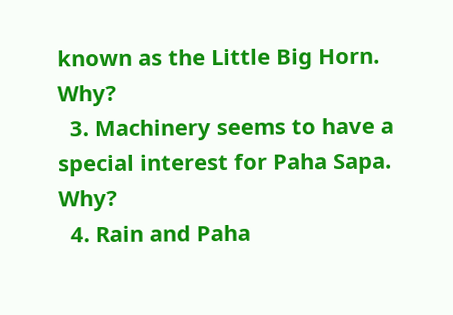known as the Little Big Horn. Why?
  3. Machinery seems to have a special interest for Paha Sapa. Why?
  4. Rain and Paha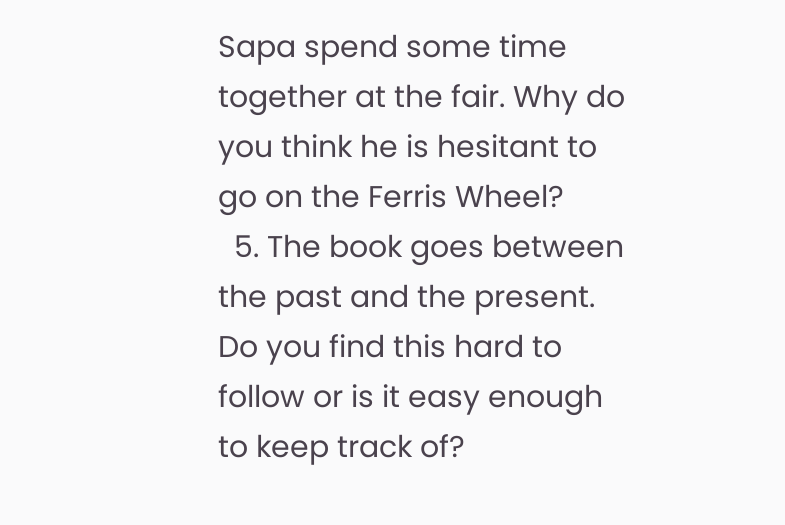Sapa spend some time together at the fair. Why do you think he is hesitant to go on the Ferris Wheel?
  5. The book goes between the past and the present. Do you find this hard to follow or is it easy enough to keep track of?